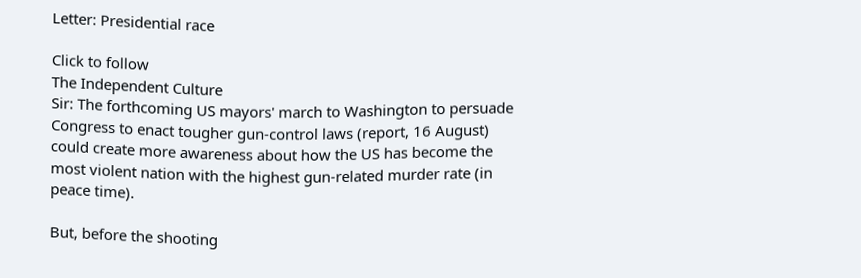Letter: Presidential race

Click to follow
The Independent Culture
Sir: The forthcoming US mayors' march to Washington to persuade Congress to enact tougher gun-control laws (report, 16 August) could create more awareness about how the US has become the most violent nation with the highest gun-related murder rate (in peace time).

But, before the shooting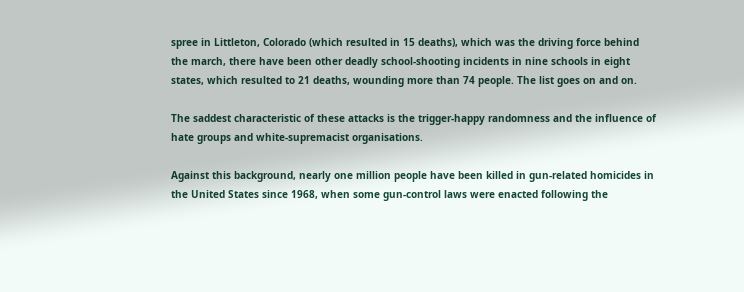spree in Littleton, Colorado (which resulted in 15 deaths), which was the driving force behind the march, there have been other deadly school-shooting incidents in nine schools in eight states, which resulted to 21 deaths, wounding more than 74 people. The list goes on and on.

The saddest characteristic of these attacks is the trigger-happy randomness and the influence of hate groups and white-supremacist organisations.

Against this background, nearly one million people have been killed in gun-related homicides in the United States since 1968, when some gun-control laws were enacted following the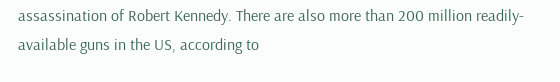assassination of Robert Kennedy. There are also more than 200 million readily-available guns in the US, according to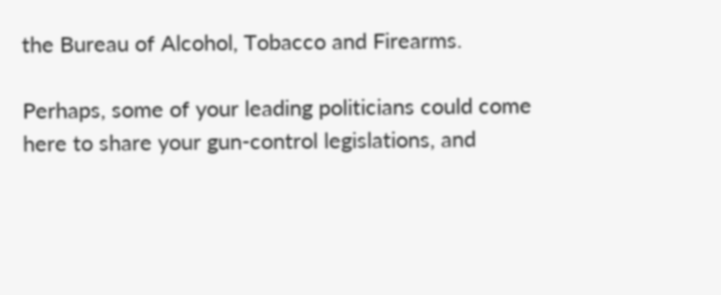the Bureau of Alcohol, Tobacco and Firearms.

Perhaps, some of your leading politicians could come here to share your gun-control legislations, and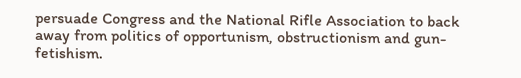persuade Congress and the National Rifle Association to back away from politics of opportunism, obstructionism and gun-fetishism.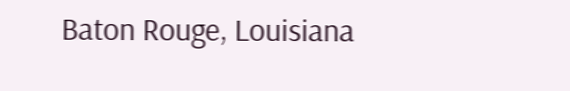Baton Rouge, Louisiana